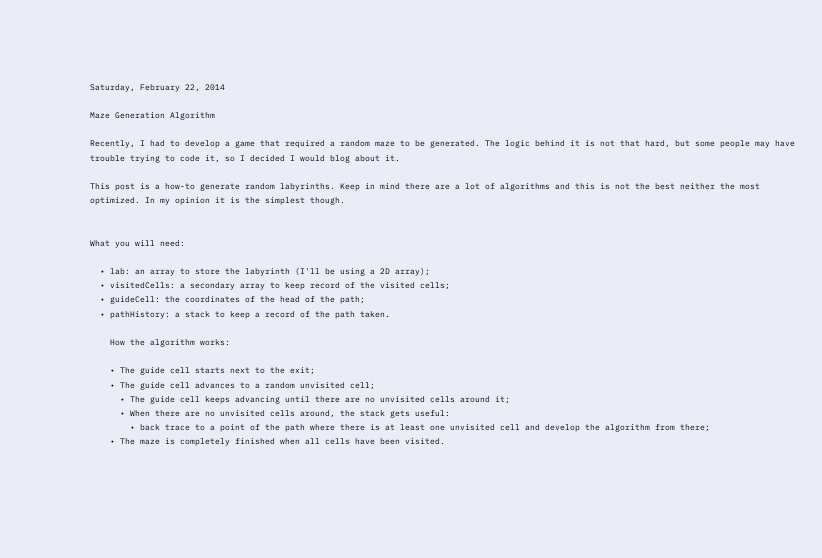Saturday, February 22, 2014

Maze Generation Algorithm

Recently, I had to develop a game that required a random maze to be generated. The logic behind it is not that hard, but some people may have trouble trying to code it, so I decided I would blog about it.

This post is a how-to generate random labyrinths. Keep in mind there are a lot of algorithms and this is not the best neither the most optimized. In my opinion it is the simplest though.


What you will need:

  • lab: an array to store the labyrinth (I'll be using a 2D array);
  • visitedCells: a secondary array to keep record of the visited cells;
  • guideCell: the coordinates of the head of the path;
  • pathHistory: a stack to keep a record of the path taken.

    How the algorithm works:

    • The guide cell starts next to the exit;
    • The guide cell advances to a random unvisited cell;
      • The guide cell keeps advancing until there are no unvisited cells around it;
      • When there are no unvisited cells around, the stack gets useful:
        • back trace to a point of the path where there is at least one unvisited cell and develop the algorithm from there;
    • The maze is completely finished when all cells have been visited.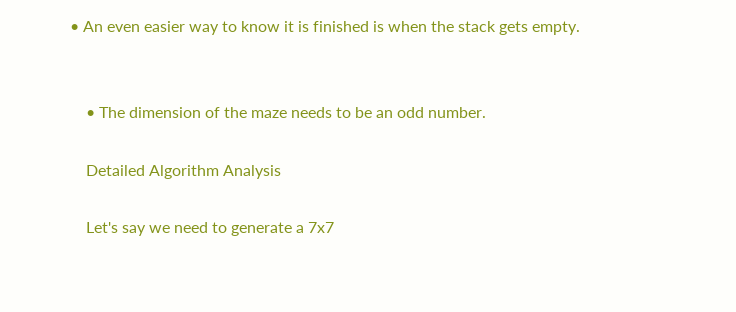• An even easier way to know it is finished is when the stack gets empty.


    • The dimension of the maze needs to be an odd number.

    Detailed Algorithm Analysis

    Let's say we need to generate a 7x7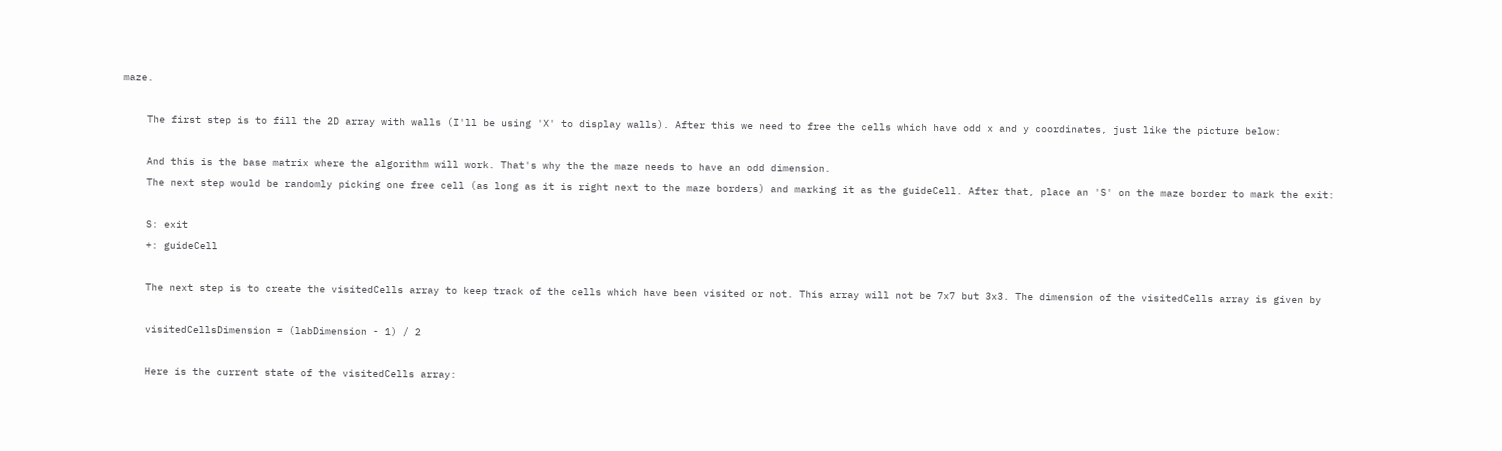maze.

    The first step is to fill the 2D array with walls (I'll be using 'X' to display walls). After this we need to free the cells which have odd x and y coordinates, just like the picture below:

    And this is the base matrix where the algorithm will work. That's why the the maze needs to have an odd dimension.
    The next step would be randomly picking one free cell (as long as it is right next to the maze borders) and marking it as the guideCell. After that, place an 'S' on the maze border to mark the exit:

    S: exit
    +: guideCell

    The next step is to create the visitedCells array to keep track of the cells which have been visited or not. This array will not be 7x7 but 3x3. The dimension of the visitedCells array is given by

    visitedCellsDimension = (labDimension - 1) / 2

    Here is the current state of the visitedCells array: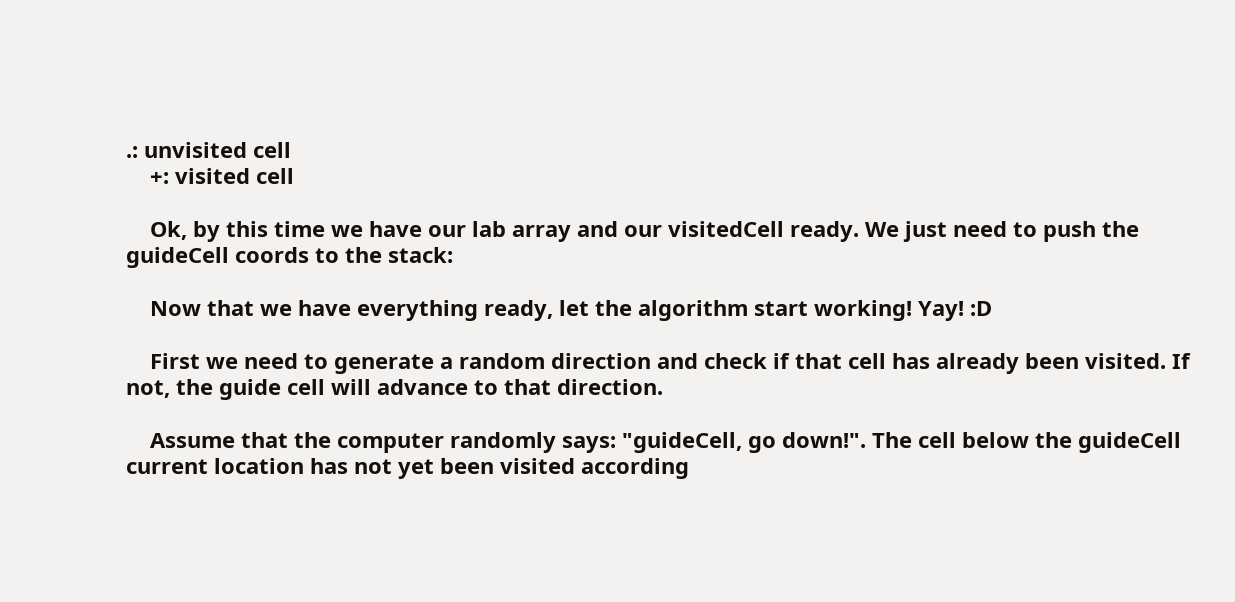.: unvisited cell
    +: visited cell

    Ok, by this time we have our lab array and our visitedCell ready. We just need to push the guideCell coords to the stack:

    Now that we have everything ready, let the algorithm start working! Yay! :D

    First we need to generate a random direction and check if that cell has already been visited. If not, the guide cell will advance to that direction.

    Assume that the computer randomly says: "guideCell, go down!". The cell below the guideCell current location has not yet been visited according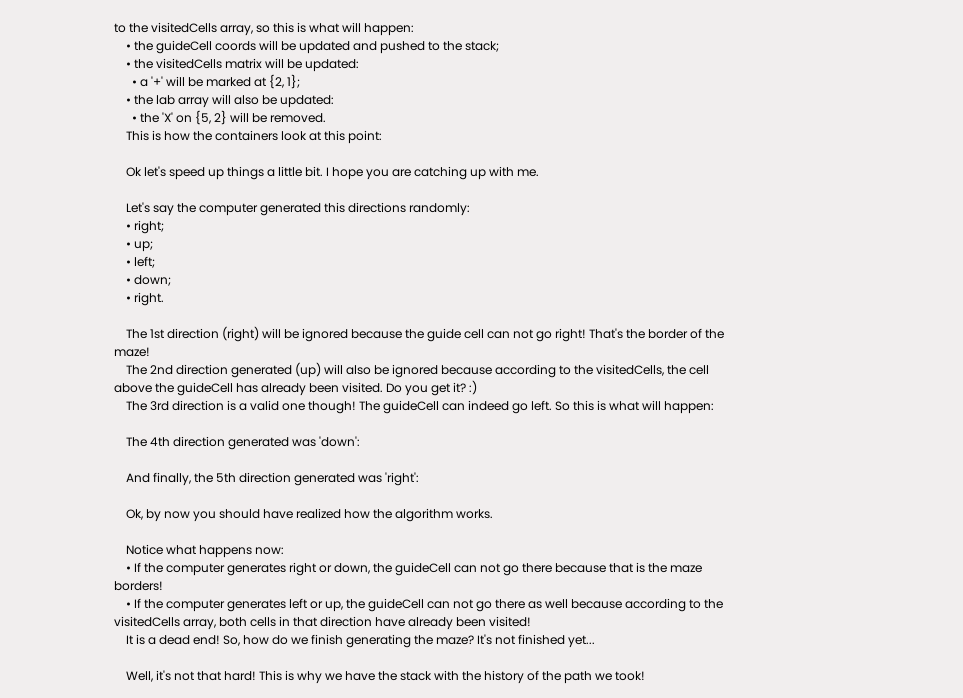to the visitedCells array, so this is what will happen:
    • the guideCell coords will be updated and pushed to the stack;
    • the visitedCells matrix will be updated:
      • a '+' will be marked at {2, 1};
    • the lab array will also be updated:
      • the 'X' on {5, 2} will be removed.
    This is how the containers look at this point:

    Ok let's speed up things a little bit. I hope you are catching up with me.

    Let's say the computer generated this directions randomly:
    • right;
    • up;
    • left;
    • down;
    • right.

    The 1st direction (right) will be ignored because the guide cell can not go right! That's the border of the maze!
    The 2nd direction generated (up) will also be ignored because according to the visitedCells, the cell above the guideCell has already been visited. Do you get it? :)
    The 3rd direction is a valid one though! The guideCell can indeed go left. So this is what will happen:

    The 4th direction generated was 'down':

    And finally, the 5th direction generated was 'right':

    Ok, by now you should have realized how the algorithm works.

    Notice what happens now:
    • If the computer generates right or down, the guideCell can not go there because that is the maze borders!
    • If the computer generates left or up, the guideCell can not go there as well because according to the visitedCells array, both cells in that direction have already been visited!
    It is a dead end! So, how do we finish generating the maze? It's not finished yet...

    Well, it's not that hard! This is why we have the stack with the history of the path we took!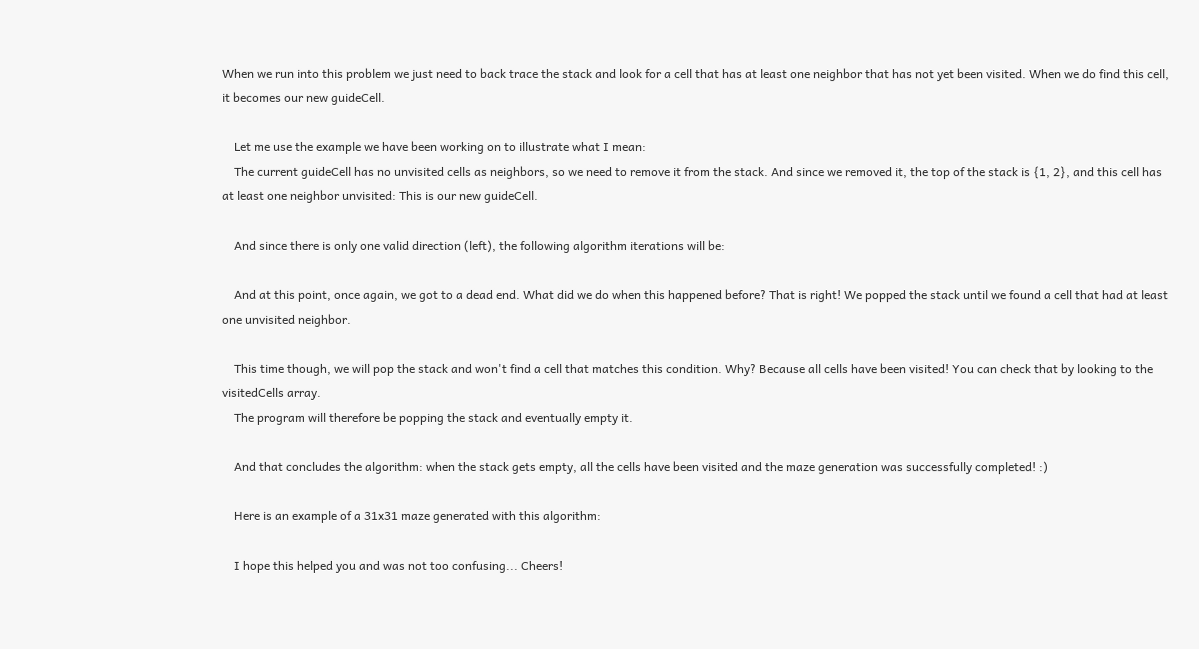When we run into this problem we just need to back trace the stack and look for a cell that has at least one neighbor that has not yet been visited. When we do find this cell, it becomes our new guideCell.

    Let me use the example we have been working on to illustrate what I mean:
    The current guideCell has no unvisited cells as neighbors, so we need to remove it from the stack. And since we removed it, the top of the stack is {1, 2}, and this cell has at least one neighbor unvisited: This is our new guideCell.

    And since there is only one valid direction (left), the following algorithm iterations will be:

    And at this point, once again, we got to a dead end. What did we do when this happened before? That is right! We popped the stack until we found a cell that had at least one unvisited neighbor.

    This time though, we will pop the stack and won't find a cell that matches this condition. Why? Because all cells have been visited! You can check that by looking to the visitedCells array.
    The program will therefore be popping the stack and eventually empty it.

    And that concludes the algorithm: when the stack gets empty, all the cells have been visited and the maze generation was successfully completed! :)

    Here is an example of a 31x31 maze generated with this algorithm:

    I hope this helped you and was not too confusing... Cheers!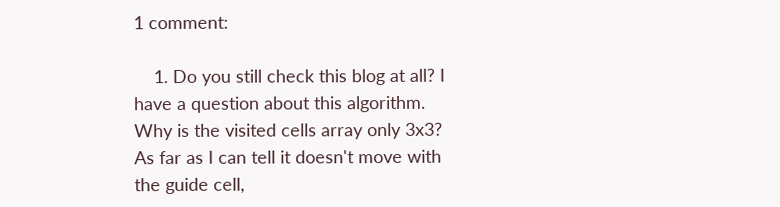1 comment:

    1. Do you still check this blog at all? I have a question about this algorithm. Why is the visited cells array only 3x3? As far as I can tell it doesn't move with the guide cell,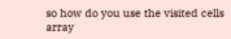so how do you use the visited cells array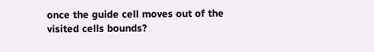once the guide cell moves out of the visited cells bounds?